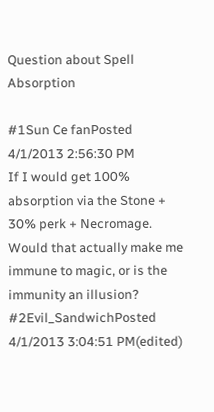Question about Spell Absorption

#1Sun Ce fanPosted 4/1/2013 2:56:30 PM
If I would get 100% absorption via the Stone + 30% perk + Necromage. Would that actually make me immune to magic, or is the immunity an illusion?
#2Evil_SandwichPosted 4/1/2013 3:04:51 PM(edited)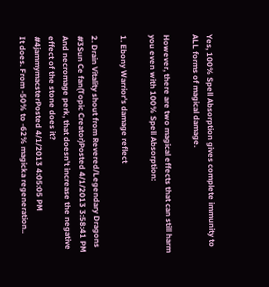Yes, 100% Spell Absorption gives complete immunity to ALL forms of magical damage.

However, there are two magical effects that can still harm you even with 100% Spell Absorption:

1. Ebony Warrior's damage reflect

2. Drain Vitality shout from Revered/Legendary Dragons
#3Sun Ce fan(Topic Creator)Posted 4/1/2013 3:58:41 PM
And necromage perk, that doesn't increase the negative effect of the stone does it?
#4jammymacsterPosted 4/1/2013 4:05:05 PM
It does. From -50% to -62% magicka regeneration..